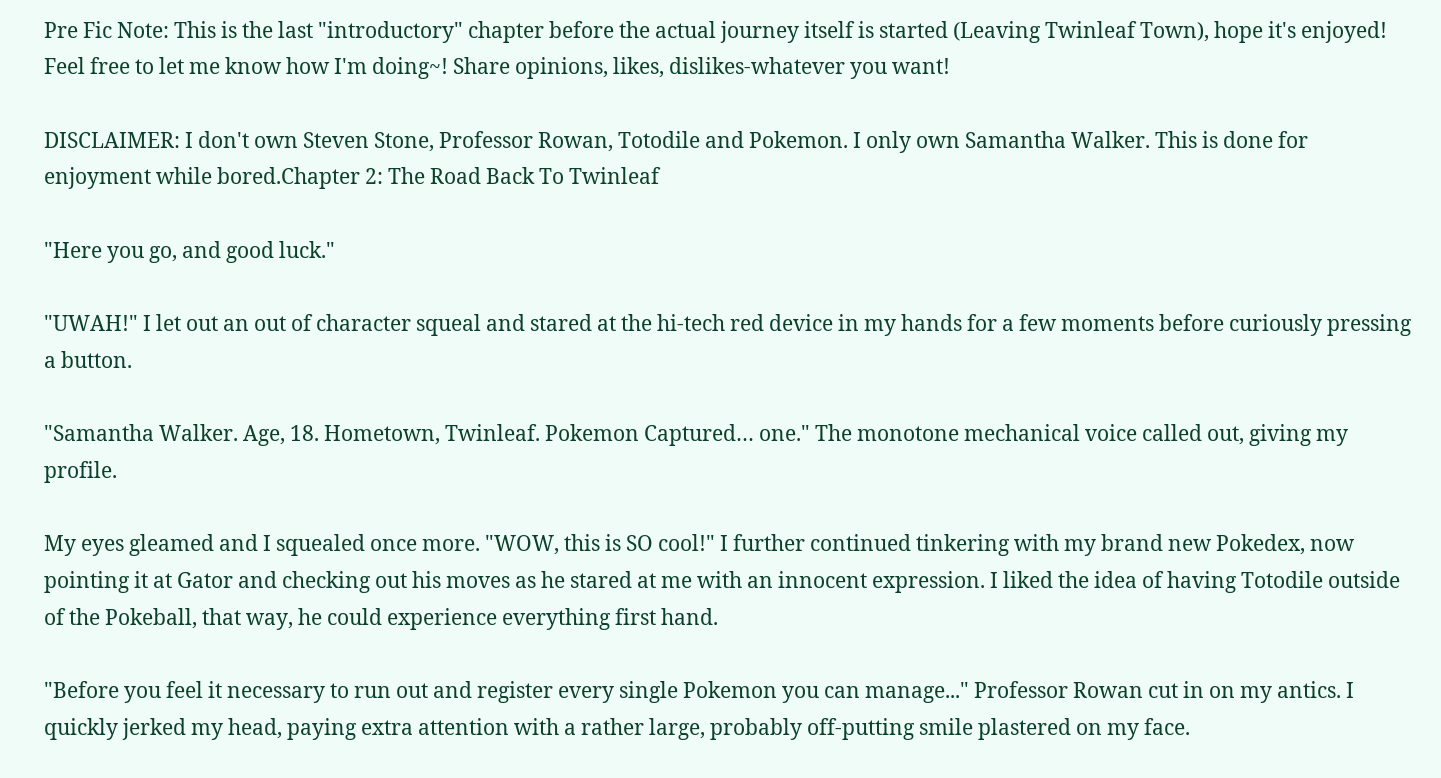Pre Fic Note: This is the last "introductory" chapter before the actual journey itself is started (Leaving Twinleaf Town), hope it's enjoyed! Feel free to let me know how I'm doing~! Share opinions, likes, dislikes-whatever you want!

DISCLAIMER: I don't own Steven Stone, Professor Rowan, Totodile and Pokemon. I only own Samantha Walker. This is done for enjoyment while bored.Chapter 2: The Road Back To Twinleaf

"Here you go, and good luck."

"UWAH!" I let out an out of character squeal and stared at the hi-tech red device in my hands for a few moments before curiously pressing a button.

"Samantha Walker. Age, 18. Hometown, Twinleaf. Pokemon Captured… one." The monotone mechanical voice called out, giving my profile.

My eyes gleamed and I squealed once more. "WOW, this is SO cool!" I further continued tinkering with my brand new Pokedex, now pointing it at Gator and checking out his moves as he stared at me with an innocent expression. I liked the idea of having Totodile outside of the Pokeball, that way, he could experience everything first hand.

"Before you feel it necessary to run out and register every single Pokemon you can manage..." Professor Rowan cut in on my antics. I quickly jerked my head, paying extra attention with a rather large, probably off-putting smile plastered on my face.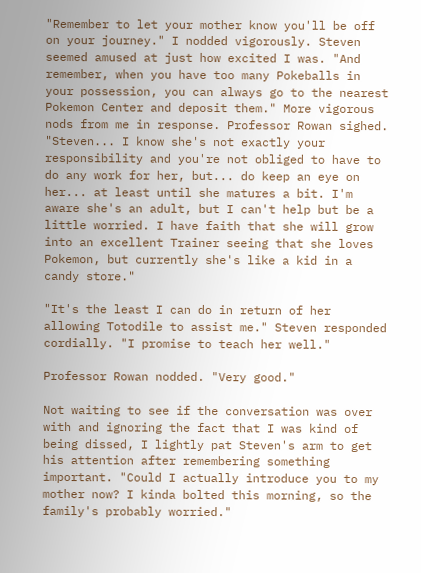"Remember to let your mother know you'll be off on your journey." I nodded vigorously. Steven seemed amused at just how excited I was. "And remember, when you have too many Pokeballs in your possession, you can always go to the nearest Pokemon Center and deposit them." More vigorous nods from me in response. Professor Rowan sighed. "Steven... I know she's not exactly your responsibility and you're not obliged to have to do any work for her, but... do keep an eye on her... at least until she matures a bit. I'm aware she's an adult, but I can't help but be a little worried. I have faith that she will grow into an excellent Trainer seeing that she loves Pokemon, but currently she's like a kid in a candy store."

"It's the least I can do in return of her allowing Totodile to assist me." Steven responded cordially. "I promise to teach her well."

Professor Rowan nodded. "Very good."

Not waiting to see if the conversation was over with and ignoring the fact that I was kind of being dissed, I lightly pat Steven's arm to get his attention after remembering something important. "Could I actually introduce you to my mother now? I kinda bolted this morning, so the family's probably worried."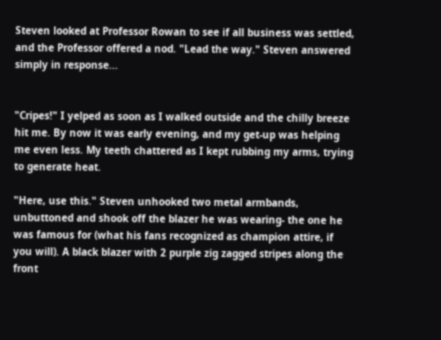Steven looked at Professor Rowan to see if all business was settled, and the Professor offered a nod. "Lead the way." Steven answered simply in response...


"Cripes!" I yelped as soon as I walked outside and the chilly breeze hit me. By now it was early evening, and my get-up was helping me even less. My teeth chattered as I kept rubbing my arms, trying to generate heat.

"Here, use this." Steven unhooked two metal armbands, unbuttoned and shook off the blazer he was wearing- the one he was famous for (what his fans recognized as champion attire, if you will). A black blazer with 2 purple zig zagged stripes along the front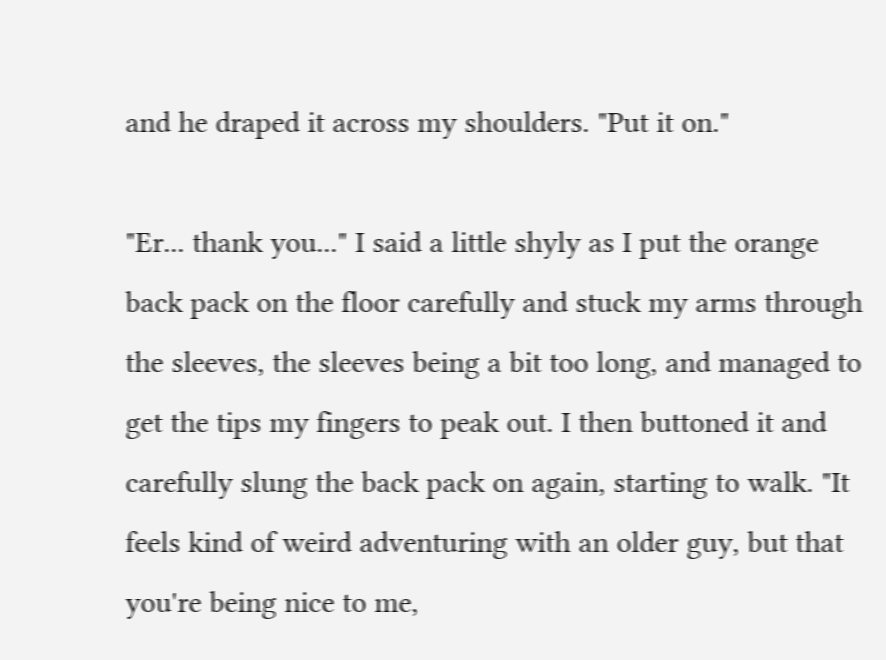and he draped it across my shoulders. "Put it on."

"Er... thank you..." I said a little shyly as I put the orange back pack on the floor carefully and stuck my arms through the sleeves, the sleeves being a bit too long, and managed to get the tips my fingers to peak out. I then buttoned it and carefully slung the back pack on again, starting to walk. "It feels kind of weird adventuring with an older guy, but that you're being nice to me,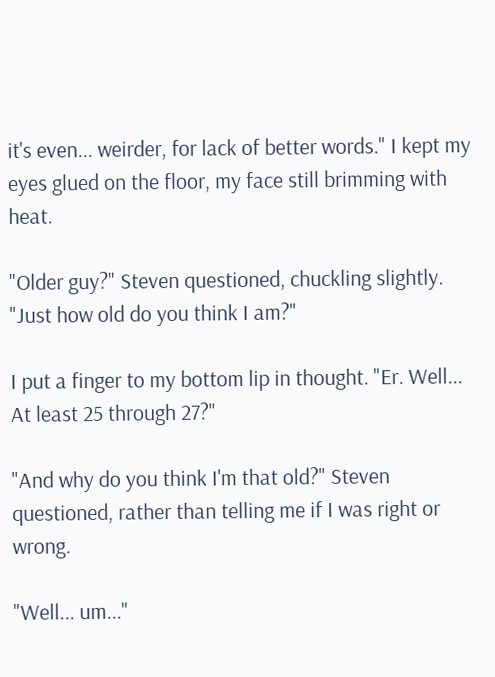it's even... weirder, for lack of better words." I kept my eyes glued on the floor, my face still brimming with heat.

"Older guy?" Steven questioned, chuckling slightly. "Just how old do you think I am?"

I put a finger to my bottom lip in thought. "Er. Well... At least 25 through 27?"

"And why do you think I'm that old?" Steven questioned, rather than telling me if I was right or wrong.

"Well... um..."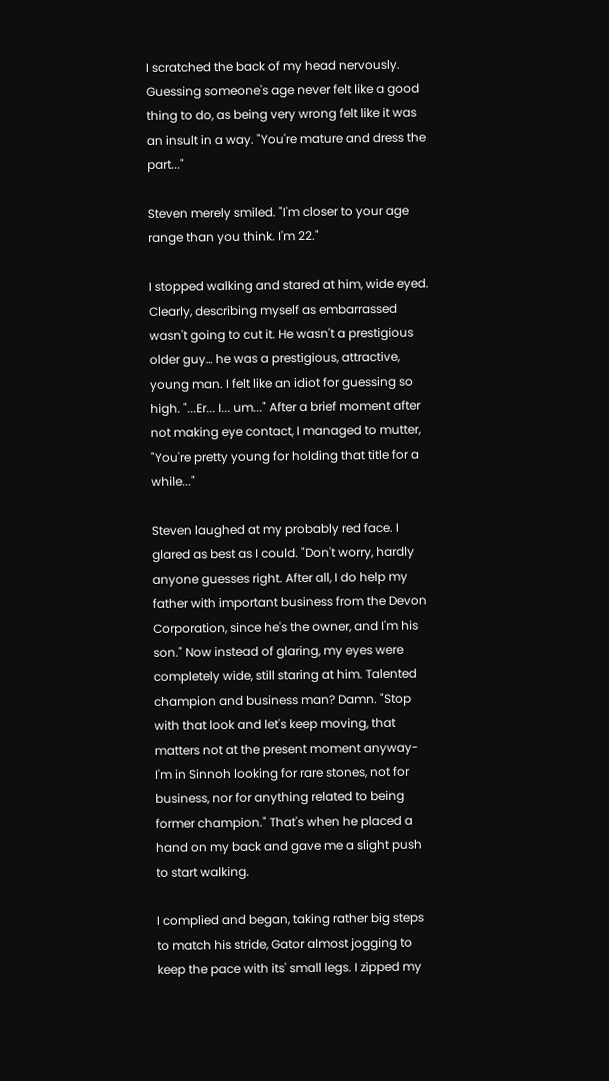I scratched the back of my head nervously. Guessing someone's age never felt like a good thing to do, as being very wrong felt like it was an insult in a way. "You're mature and dress the part..."

Steven merely smiled. "I'm closer to your age range than you think. I'm 22."

I stopped walking and stared at him, wide eyed. Clearly, describing myself as embarrassed wasn't going to cut it. He wasn't a prestigious older guy… he was a prestigious, attractive, young man. I felt like an idiot for guessing so high. "...Er... I... um..." After a brief moment after not making eye contact, I managed to mutter, "You're pretty young for holding that title for a while..."

Steven laughed at my probably red face. I glared as best as I could. "Don't worry, hardly anyone guesses right. After all, I do help my father with important business from the Devon Corporation, since he's the owner, and I'm his son." Now instead of glaring, my eyes were completely wide, still staring at him. Talented champion and business man? Damn. "Stop with that look and let's keep moving, that matters not at the present moment anyway- I'm in Sinnoh looking for rare stones, not for business, nor for anything related to being former champion." That's when he placed a hand on my back and gave me a slight push to start walking.

I complied and began, taking rather big steps to match his stride, Gator almost jogging to keep the pace with its' small legs. I zipped my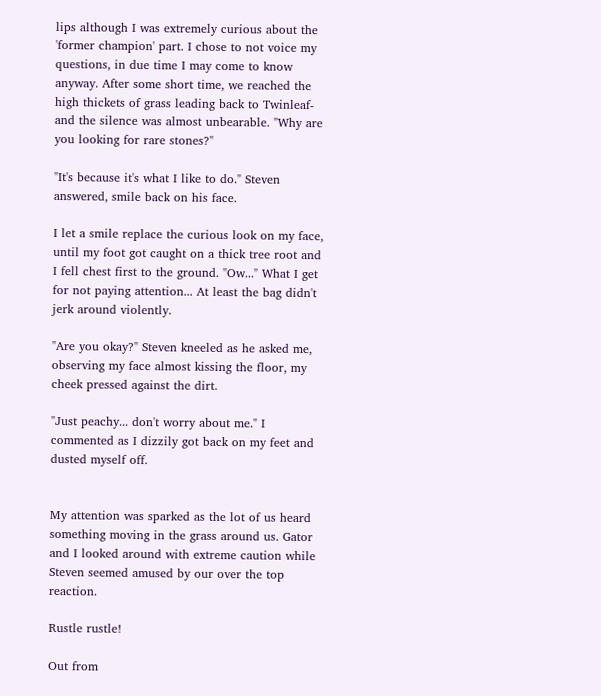lips although I was extremely curious about the 'former champion' part. I chose to not voice my questions, in due time I may come to know anyway. After some short time, we reached the high thickets of grass leading back to Twinleaf- and the silence was almost unbearable. "Why are you looking for rare stones?"

"It's because it's what I like to do." Steven answered, smile back on his face.

I let a smile replace the curious look on my face, until my foot got caught on a thick tree root and I fell chest first to the ground. "Ow..." What I get for not paying attention... At least the bag didn't jerk around violently.

"Are you okay?" Steven kneeled as he asked me, observing my face almost kissing the floor, my cheek pressed against the dirt.

"Just peachy... don't worry about me." I commented as I dizzily got back on my feet and dusted myself off.


My attention was sparked as the lot of us heard something moving in the grass around us. Gator and I looked around with extreme caution while Steven seemed amused by our over the top reaction.

Rustle rustle!

Out from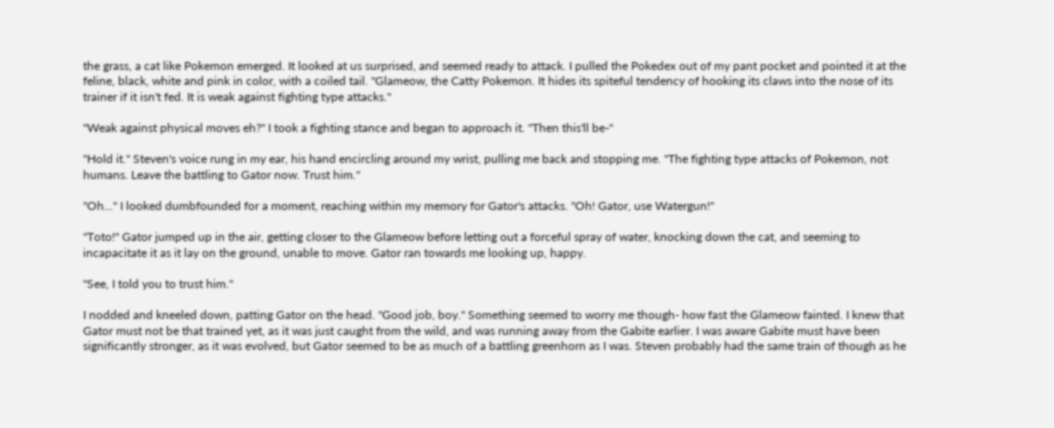the grass, a cat like Pokemon emerged. It looked at us surprised, and seemed ready to attack. I pulled the Pokedex out of my pant pocket and pointed it at the feline, black, white and pink in color, with a coiled tail. "Glameow, the Catty Pokemon. It hides its spiteful tendency of hooking its claws into the nose of its trainer if it isn't fed. It is weak against fighting type attacks."

"Weak against physical moves eh?" I took a fighting stance and began to approach it. "Then this'll be-"

"Hold it." Steven's voice rung in my ear, his hand encircling around my wrist, pulling me back and stopping me. "The fighting type attacks of Pokemon, not humans. Leave the battling to Gator now. Trust him."

"Oh..." I looked dumbfounded for a moment, reaching within my memory for Gator's attacks. "Oh! Gator, use Watergun!"

"Toto!" Gator jumped up in the air, getting closer to the Glameow before letting out a forceful spray of water, knocking down the cat, and seeming to incapacitate it as it lay on the ground, unable to move. Gator ran towards me looking up, happy.

"See, I told you to trust him."

I nodded and kneeled down, patting Gator on the head. "Good job, boy." Something seemed to worry me though- how fast the Glameow fainted. I knew that Gator must not be that trained yet, as it was just caught from the wild, and was running away from the Gabite earlier. I was aware Gabite must have been significantly stronger, as it was evolved, but Gator seemed to be as much of a battling greenhorn as I was. Steven probably had the same train of though as he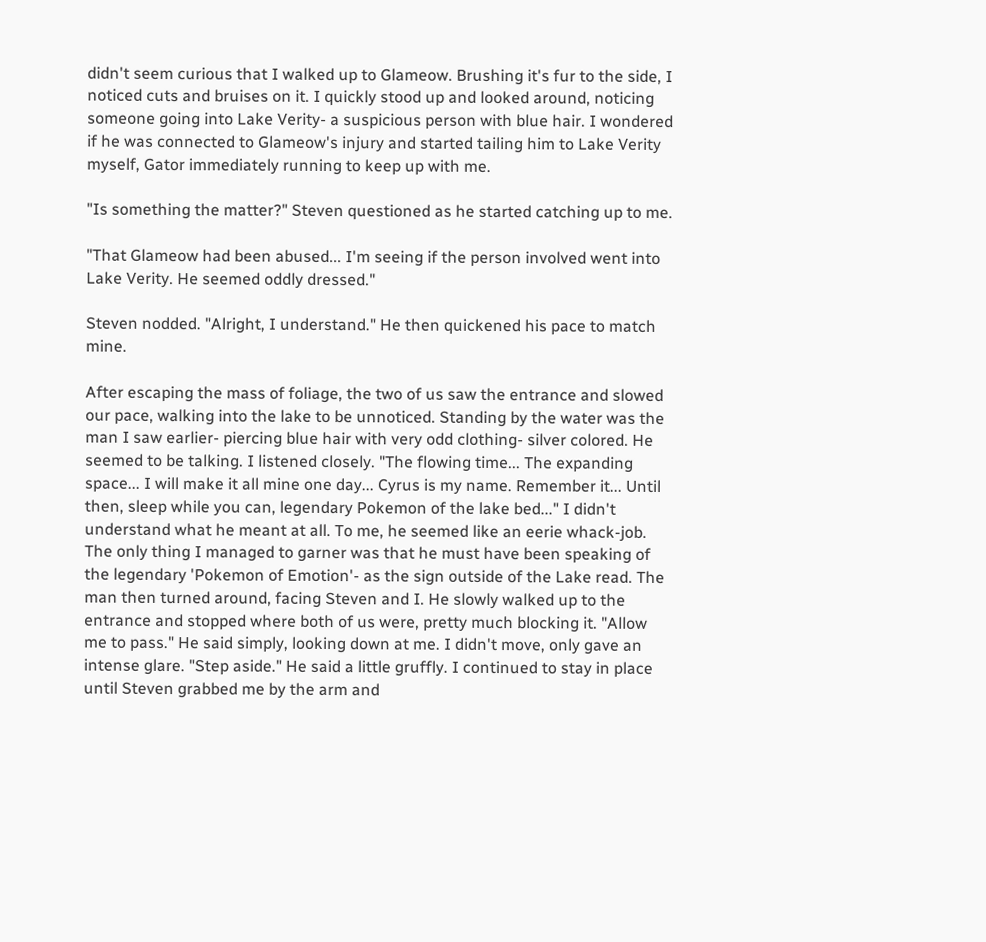didn't seem curious that I walked up to Glameow. Brushing it's fur to the side, I noticed cuts and bruises on it. I quickly stood up and looked around, noticing someone going into Lake Verity- a suspicious person with blue hair. I wondered if he was connected to Glameow's injury and started tailing him to Lake Verity myself, Gator immediately running to keep up with me.

"Is something the matter?" Steven questioned as he started catching up to me.

"That Glameow had been abused... I'm seeing if the person involved went into Lake Verity. He seemed oddly dressed."

Steven nodded. "Alright, I understand." He then quickened his pace to match mine.

After escaping the mass of foliage, the two of us saw the entrance and slowed our pace, walking into the lake to be unnoticed. Standing by the water was the man I saw earlier- piercing blue hair with very odd clothing- silver colored. He seemed to be talking. I listened closely. "The flowing time... The expanding space... I will make it all mine one day... Cyrus is my name. Remember it... Until then, sleep while you can, legendary Pokemon of the lake bed..." I didn't understand what he meant at all. To me, he seemed like an eerie whack-job. The only thing I managed to garner was that he must have been speaking of the legendary 'Pokemon of Emotion'- as the sign outside of the Lake read. The man then turned around, facing Steven and I. He slowly walked up to the entrance and stopped where both of us were, pretty much blocking it. "Allow me to pass." He said simply, looking down at me. I didn't move, only gave an intense glare. "Step aside." He said a little gruffly. I continued to stay in place until Steven grabbed me by the arm and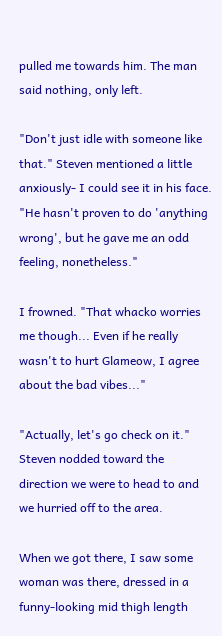pulled me towards him. The man said nothing, only left.

"Don't just idle with someone like that." Steven mentioned a little anxiously- I could see it in his face. "He hasn't proven to do 'anything wrong', but he gave me an odd feeling, nonetheless."

I frowned. "That whacko worries me though... Even if he really wasn't to hurt Glameow, I agree about the bad vibes..."

"Actually, let's go check on it." Steven nodded toward the direction we were to head to and we hurried off to the area.

When we got there, I saw some woman was there, dressed in a funny-looking mid thigh length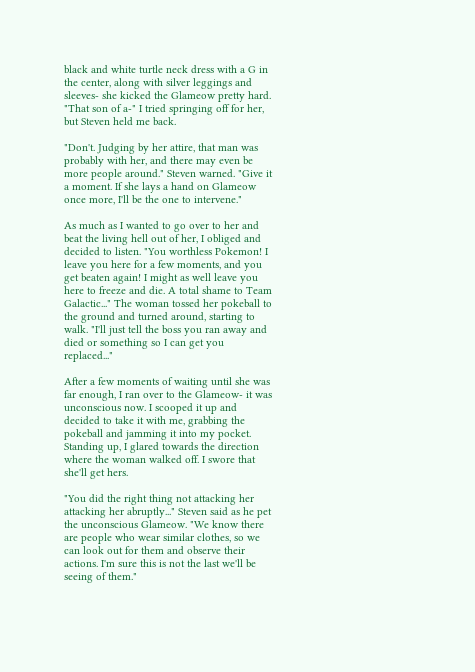black and white turtle neck dress with a G in the center, along with silver leggings and sleeves- she kicked the Glameow pretty hard. "That son of a-" I tried springing off for her, but Steven held me back.

"Don't. Judging by her attire, that man was probably with her, and there may even be more people around." Steven warned. "Give it a moment. If she lays a hand on Glameow once more, I'll be the one to intervene."

As much as I wanted to go over to her and beat the living hell out of her, I obliged and decided to listen. "You worthless Pokemon! I leave you here for a few moments, and you get beaten again! I might as well leave you here to freeze and die. A total shame to Team Galactic..." The woman tossed her pokeball to the ground and turned around, starting to walk. "I'll just tell the boss you ran away and died or something so I can get you replaced..."

After a few moments of waiting until she was far enough, I ran over to the Glameow- it was unconscious now. I scooped it up and decided to take it with me, grabbing the pokeball and jamming it into my pocket. Standing up, I glared towards the direction where the woman walked off. I swore that she'll get hers.

"You did the right thing not attacking her attacking her abruptly..." Steven said as he pet the unconscious Glameow. "We know there are people who wear similar clothes, so we can look out for them and observe their actions. I'm sure this is not the last we'll be seeing of them."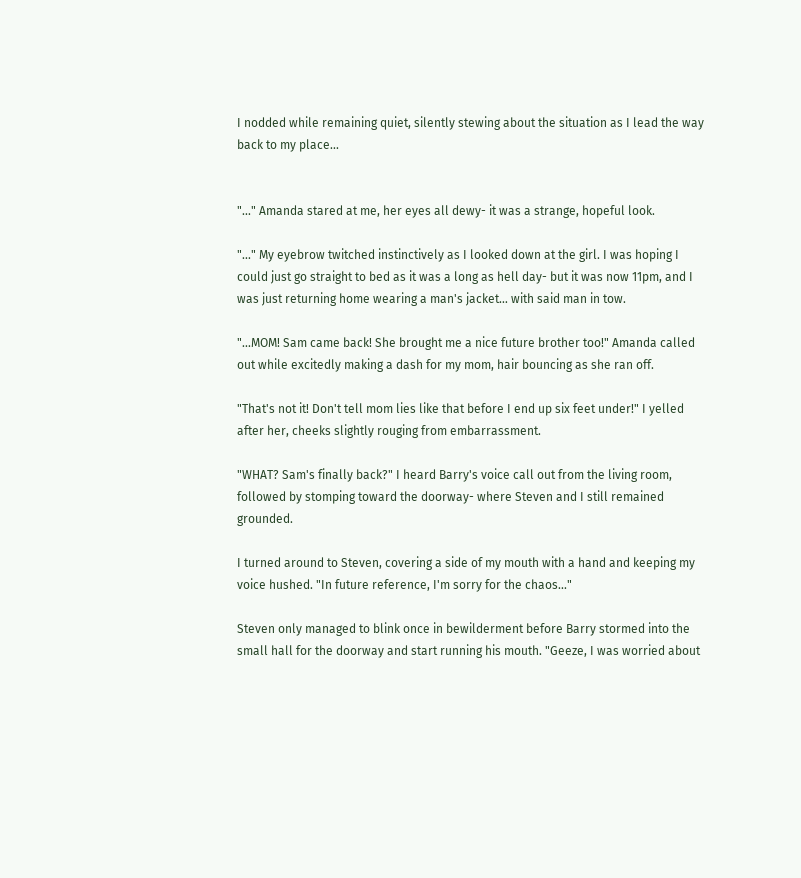I nodded while remaining quiet, silently stewing about the situation as I lead the way back to my place...


"..." Amanda stared at me, her eyes all dewy- it was a strange, hopeful look.

"..." My eyebrow twitched instinctively as I looked down at the girl. I was hoping I could just go straight to bed as it was a long as hell day- but it was now 11pm, and I was just returning home wearing a man's jacket… with said man in tow.

"...MOM! Sam came back! She brought me a nice future brother too!" Amanda called out while excitedly making a dash for my mom, hair bouncing as she ran off.

"That's not it! Don't tell mom lies like that before I end up six feet under!" I yelled after her, cheeks slightly rouging from embarrassment.

"WHAT? Sam's finally back?" I heard Barry's voice call out from the living room, followed by stomping toward the doorway- where Steven and I still remained grounded.

I turned around to Steven, covering a side of my mouth with a hand and keeping my voice hushed. "In future reference, I'm sorry for the chaos..."

Steven only managed to blink once in bewilderment before Barry stormed into the small hall for the doorway and start running his mouth. "Geeze, I was worried about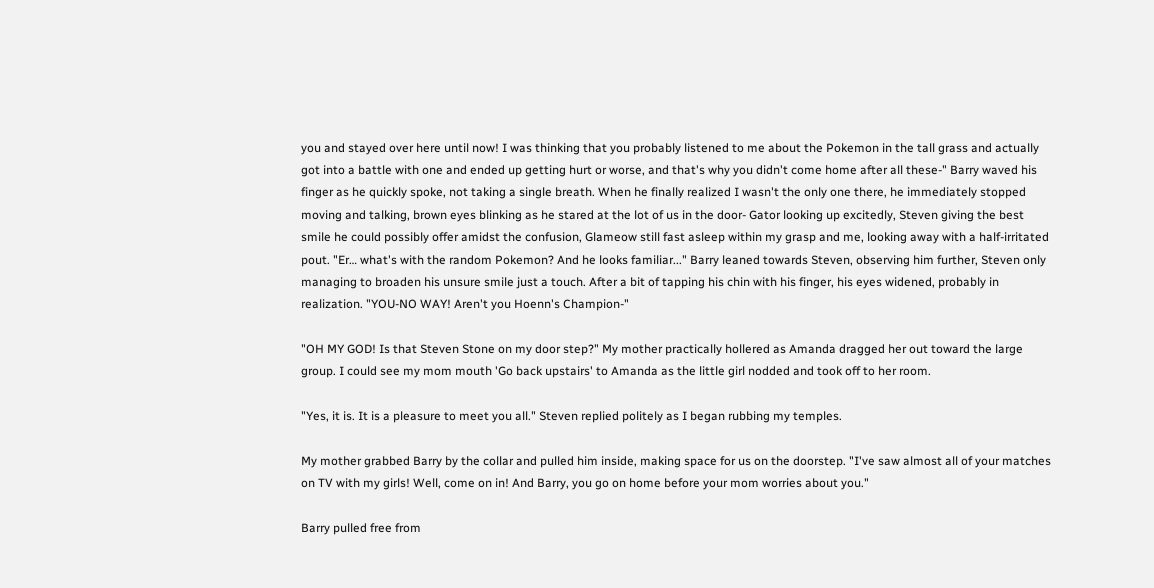you and stayed over here until now! I was thinking that you probably listened to me about the Pokemon in the tall grass and actually got into a battle with one and ended up getting hurt or worse, and that's why you didn't come home after all these-" Barry waved his finger as he quickly spoke, not taking a single breath. When he finally realized I wasn't the only one there, he immediately stopped moving and talking, brown eyes blinking as he stared at the lot of us in the door- Gator looking up excitedly, Steven giving the best smile he could possibly offer amidst the confusion, Glameow still fast asleep within my grasp and me, looking away with a half-irritated pout. "Er… what's with the random Pokemon? And he looks familiar..." Barry leaned towards Steven, observing him further, Steven only managing to broaden his unsure smile just a touch. After a bit of tapping his chin with his finger, his eyes widened, probably in realization. "YOU-NO WAY! Aren't you Hoenn's Champion-"

"OH MY GOD! Is that Steven Stone on my door step?" My mother practically hollered as Amanda dragged her out toward the large group. I could see my mom mouth 'Go back upstairs' to Amanda as the little girl nodded and took off to her room.

"Yes, it is. It is a pleasure to meet you all." Steven replied politely as I began rubbing my temples.

My mother grabbed Barry by the collar and pulled him inside, making space for us on the doorstep. "I've saw almost all of your matches on TV with my girls! Well, come on in! And Barry, you go on home before your mom worries about you."

Barry pulled free from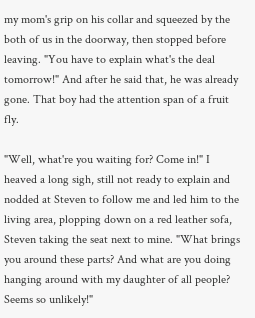my mom's grip on his collar and squeezed by the both of us in the doorway, then stopped before leaving. "You have to explain what's the deal tomorrow!" And after he said that, he was already gone. That boy had the attention span of a fruit fly.

"Well, what're you waiting for? Come in!" I heaved a long sigh, still not ready to explain and nodded at Steven to follow me and led him to the living area, plopping down on a red leather sofa, Steven taking the seat next to mine. "What brings you around these parts? And what are you doing hanging around with my daughter of all people? Seems so unlikely!"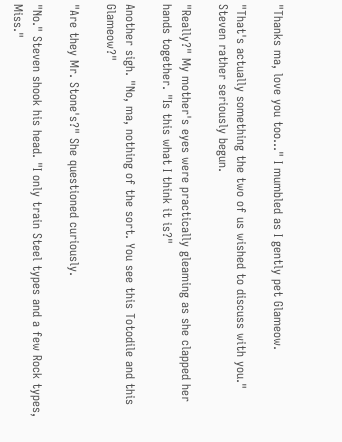"Thanks ma, love you too..." I mumbled as I gently pet Glameow.

"That's actually something the two of us wished to discuss with you." Steven rather seriously begun.

"Really?" My mother's eyes were practically gleaming as she clapped her hands together. "Is this what I think it is?"

Another sigh. "No, ma, nothing of the sort. You see this Totodile and this Glameow?"

"Are they Mr. Stone's?" She questioned curiously.

"No." Steven shook his head. "I only train Steel types and a few Rock types, Miss."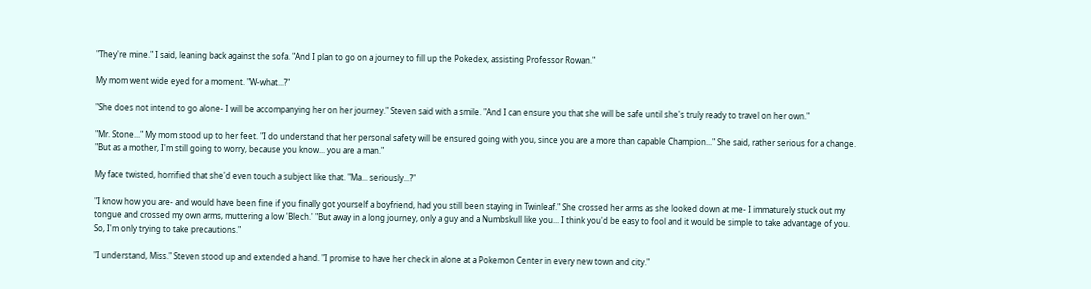"They're mine." I said, leaning back against the sofa. "And I plan to go on a journey to fill up the Pokedex, assisting Professor Rowan."

My mom went wide eyed for a moment. "W-what...?"

"She does not intend to go alone- I will be accompanying her on her journey." Steven said with a smile. "And I can ensure you that she will be safe until she's truly ready to travel on her own."

"Mr. Stone..." My mom stood up to her feet. "I do understand that her personal safety will be ensured going with you, since you are a more than capable Champion..." She said, rather serious for a change. "But as a mother, I'm still going to worry, because you know... you are a man."

My face twisted, horrified that she'd even touch a subject like that. "Ma... seriously...?"

"I know how you are- and would have been fine if you finally got yourself a boyfriend, had you still been staying in Twinleaf." She crossed her arms as she looked down at me- I immaturely stuck out my tongue and crossed my own arms, muttering a low 'Blech.' "But away in a long journey, only a guy and a Numbskull like you... I think you'd be easy to fool and it would be simple to take advantage of you. So, I'm only trying to take precautions."

"I understand, Miss." Steven stood up and extended a hand. "I promise to have her check in alone at a Pokemon Center in every new town and city."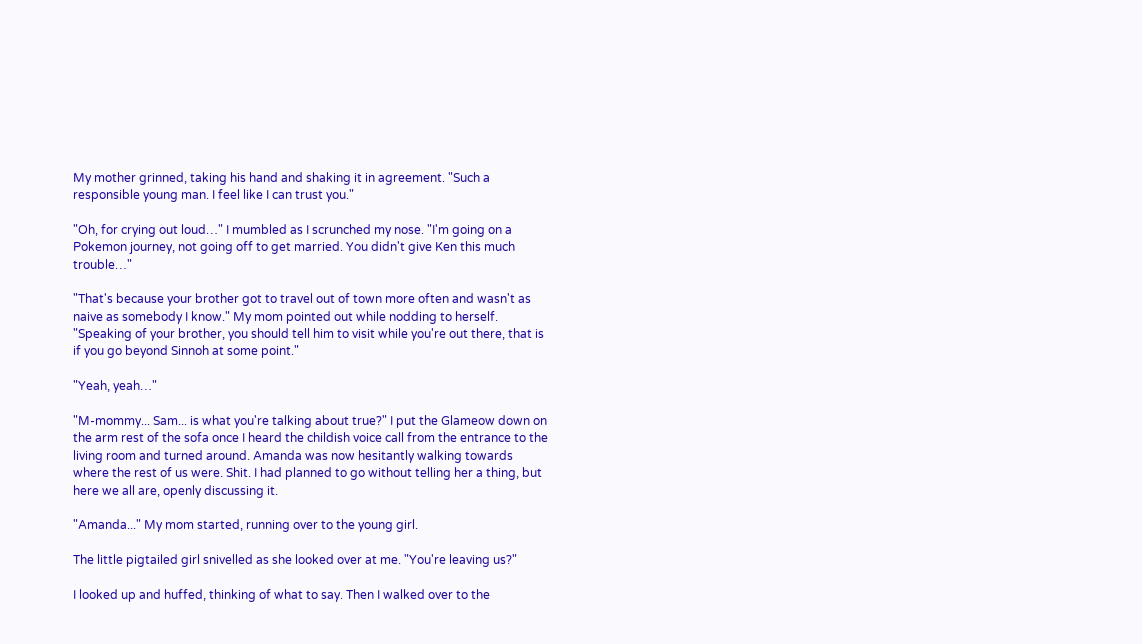My mother grinned, taking his hand and shaking it in agreement. "Such a responsible young man. I feel like I can trust you."

"Oh, for crying out loud…" I mumbled as I scrunched my nose. "I'm going on a Pokemon journey, not going off to get married. You didn't give Ken this much trouble…"

"That's because your brother got to travel out of town more often and wasn't as naive as somebody I know." My mom pointed out while nodding to herself. "Speaking of your brother, you should tell him to visit while you're out there, that is if you go beyond Sinnoh at some point."

"Yeah, yeah…"

"M-mommy... Sam... is what you're talking about true?" I put the Glameow down on the arm rest of the sofa once I heard the childish voice call from the entrance to the living room and turned around. Amanda was now hesitantly walking towards where the rest of us were. Shit. I had planned to go without telling her a thing, but here we all are, openly discussing it.

"Amanda..." My mom started, running over to the young girl.

The little pigtailed girl snivelled as she looked over at me. "You're leaving us?"

I looked up and huffed, thinking of what to say. Then I walked over to the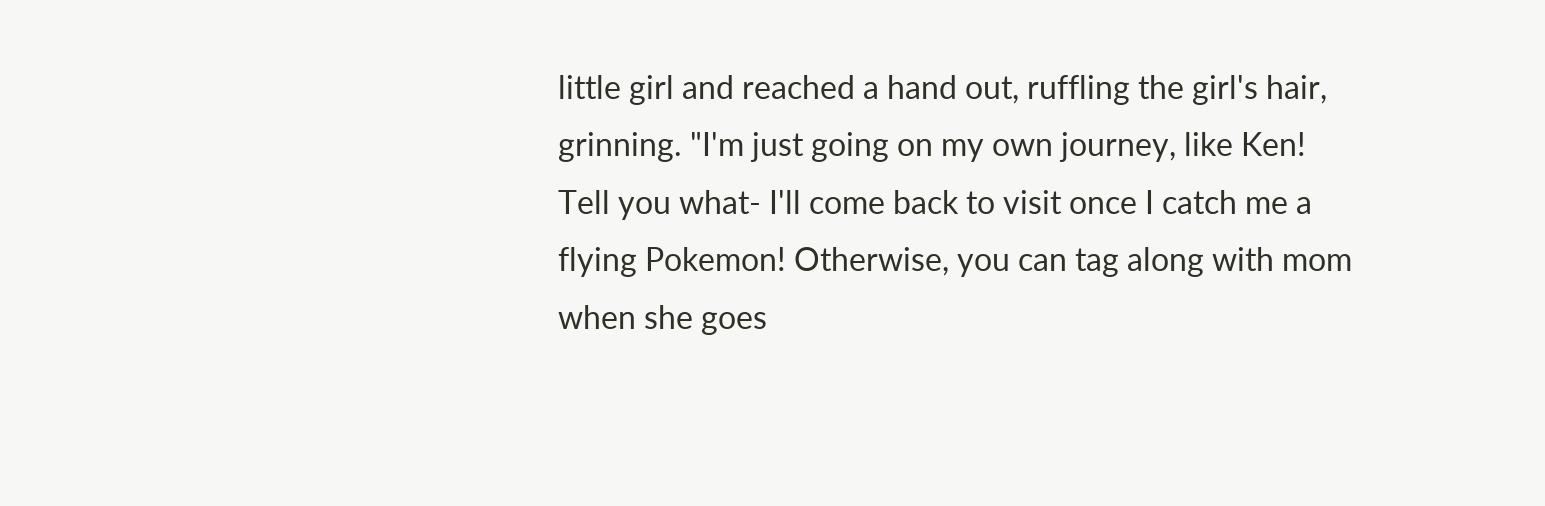little girl and reached a hand out, ruffling the girl's hair, grinning. "I'm just going on my own journey, like Ken! Tell you what- I'll come back to visit once I catch me a flying Pokemon! Otherwise, you can tag along with mom when she goes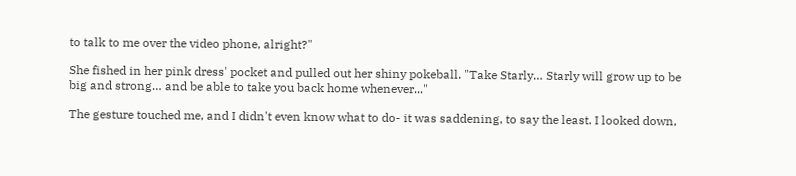to talk to me over the video phone, alright?"

She fished in her pink dress' pocket and pulled out her shiny pokeball. "Take Starly… Starly will grow up to be big and strong… and be able to take you back home whenever..."

The gesture touched me, and I didn't even know what to do- it was saddening, to say the least. I looked down,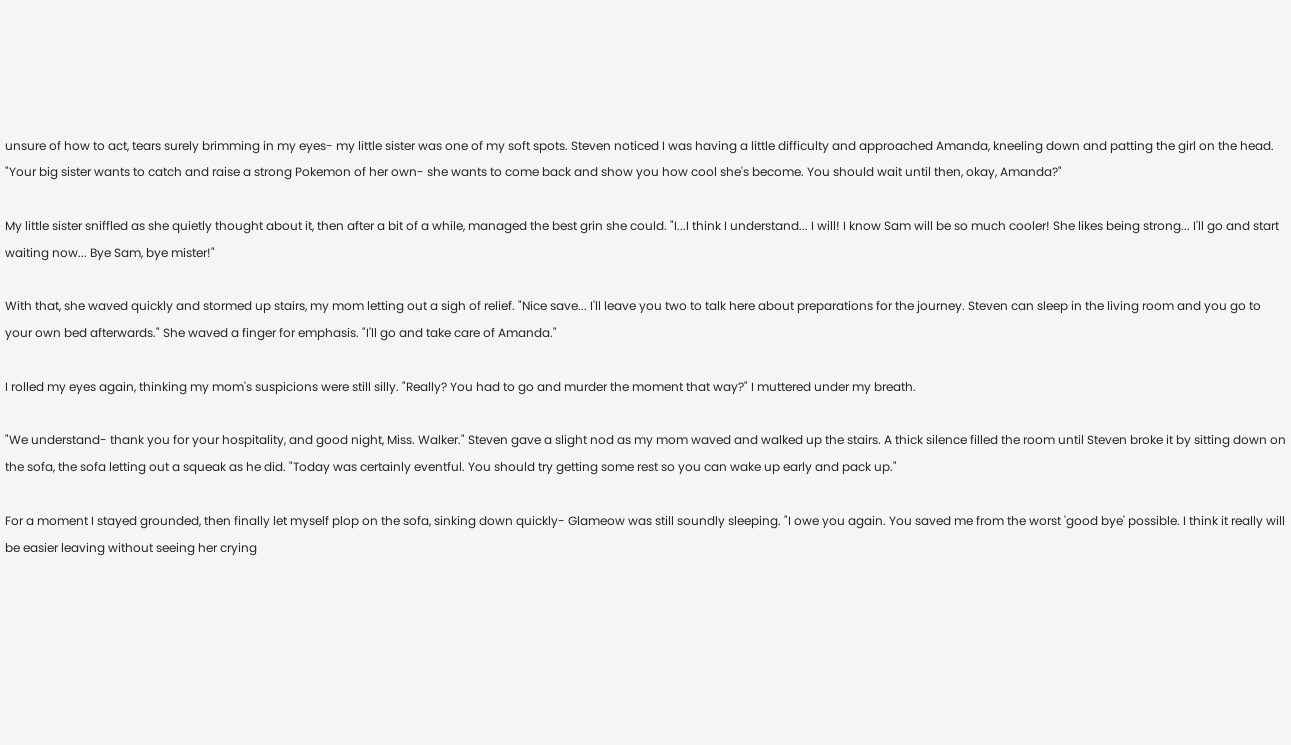unsure of how to act, tears surely brimming in my eyes- my little sister was one of my soft spots. Steven noticed I was having a little difficulty and approached Amanda, kneeling down and patting the girl on the head. "Your big sister wants to catch and raise a strong Pokemon of her own- she wants to come back and show you how cool she's become. You should wait until then, okay, Amanda?"

My little sister sniffled as she quietly thought about it, then after a bit of a while, managed the best grin she could. "I...I think I understand... I will! I know Sam will be so much cooler! She likes being strong... I'll go and start waiting now... Bye Sam, bye mister!"

With that, she waved quickly and stormed up stairs, my mom letting out a sigh of relief. "Nice save... I'll leave you two to talk here about preparations for the journey. Steven can sleep in the living room and you go to your own bed afterwards." She waved a finger for emphasis. "I'll go and take care of Amanda."

I rolled my eyes again, thinking my mom's suspicions were still silly. "Really? You had to go and murder the moment that way?" I muttered under my breath.

"We understand- thank you for your hospitality, and good night, Miss. Walker." Steven gave a slight nod as my mom waved and walked up the stairs. A thick silence filled the room until Steven broke it by sitting down on the sofa, the sofa letting out a squeak as he did. "Today was certainly eventful. You should try getting some rest so you can wake up early and pack up."

For a moment I stayed grounded, then finally let myself plop on the sofa, sinking down quickly- Glameow was still soundly sleeping. "I owe you again. You saved me from the worst 'good bye' possible. I think it really will be easier leaving without seeing her crying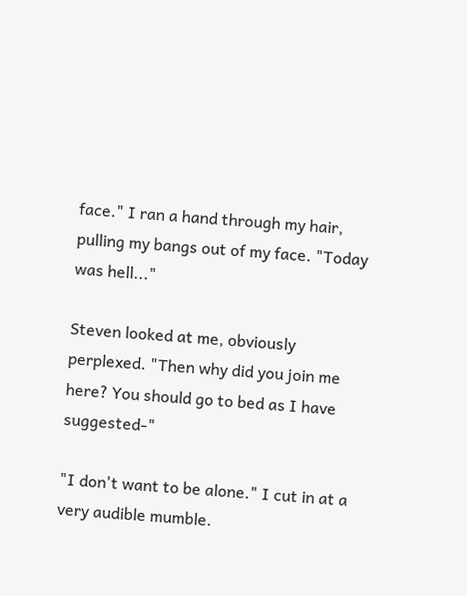face." I ran a hand through my hair, pulling my bangs out of my face. "Today was hell..."

Steven looked at me, obviously perplexed. "Then why did you join me here? You should go to bed as I have suggested-"

"I don't want to be alone." I cut in at a very audible mumble.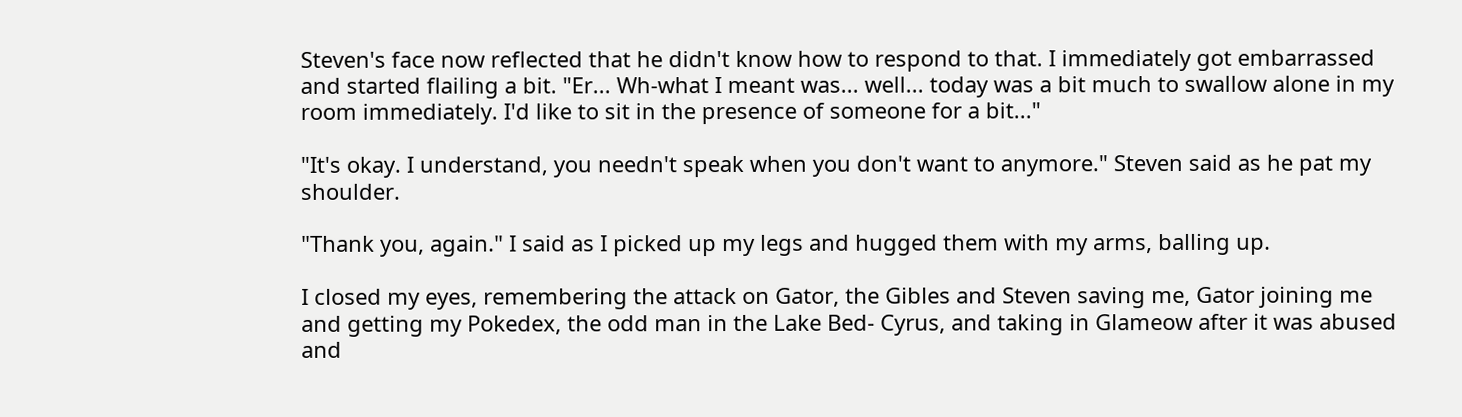Steven's face now reflected that he didn't know how to respond to that. I immediately got embarrassed and started flailing a bit. "Er... Wh-what I meant was... well... today was a bit much to swallow alone in my room immediately. I'd like to sit in the presence of someone for a bit..."

"It's okay. I understand, you needn't speak when you don't want to anymore." Steven said as he pat my shoulder.

"Thank you, again." I said as I picked up my legs and hugged them with my arms, balling up.

I closed my eyes, remembering the attack on Gator, the Gibles and Steven saving me, Gator joining me and getting my Pokedex, the odd man in the Lake Bed- Cyrus, and taking in Glameow after it was abused and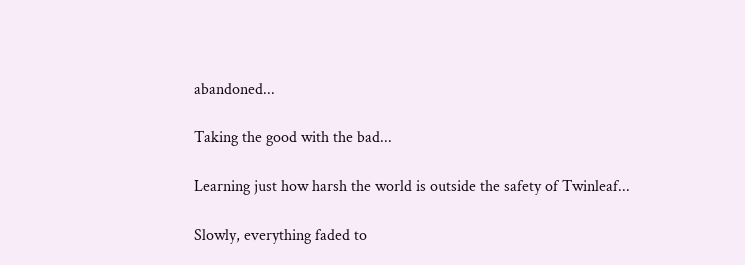abandoned...

Taking the good with the bad...

Learning just how harsh the world is outside the safety of Twinleaf...

Slowly, everything faded to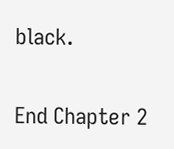black.

End Chapter 2